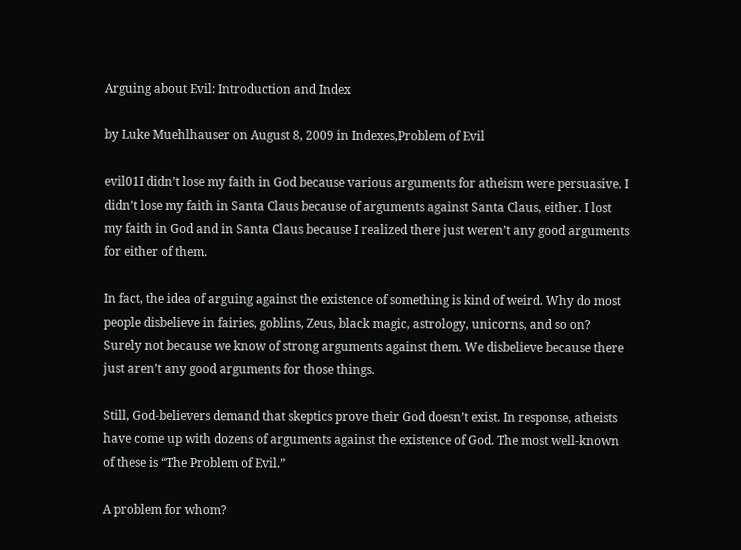Arguing about Evil: Introduction and Index

by Luke Muehlhauser on August 8, 2009 in Indexes,Problem of Evil

evil01I didn’t lose my faith in God because various arguments for atheism were persuasive. I didn’t lose my faith in Santa Claus because of arguments against Santa Claus, either. I lost my faith in God and in Santa Claus because I realized there just weren’t any good arguments for either of them.

In fact, the idea of arguing against the existence of something is kind of weird. Why do most people disbelieve in fairies, goblins, Zeus, black magic, astrology, unicorns, and so on? Surely not because we know of strong arguments against them. We disbelieve because there just aren’t any good arguments for those things.

Still, God-believers demand that skeptics prove their God doesn’t exist. In response, atheists have come up with dozens of arguments against the existence of God. The most well-known of these is “The Problem of Evil.”

A problem for whom?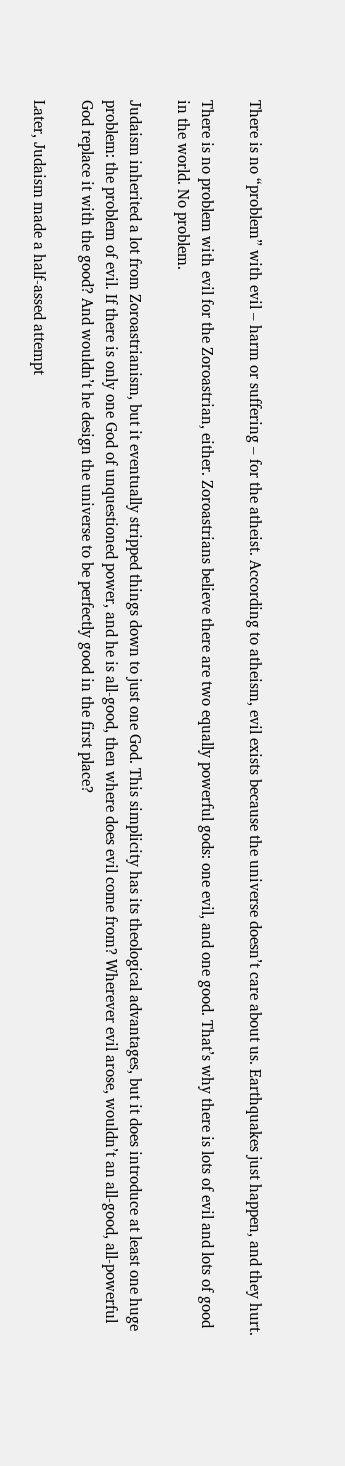There is no “problem” with evil – harm or suffering – for the atheist. According to atheism, evil exists because the universe doesn’t care about us. Earthquakes just happen, and they hurt.

There is no problem with evil for the Zoroastrian, either. Zoroastrians believe there are two equally powerful gods: one evil, and one good. That’s why there is lots of evil and lots of good in the world. No problem.

Judaism inherited a lot from Zoroastrianism, but it eventually stripped things down to just one God. This simplicity has its theological advantages, but it does introduce at least one huge problem: the problem of evil. If there is only one God of unquestioned power, and he is all-good, then where does evil come from? Wherever evil arose, wouldn’t an all-good, all-powerful God replace it with the good? And wouldn’t he design the universe to be perfectly good in the first place?

Later, Judaism made a half-assed attempt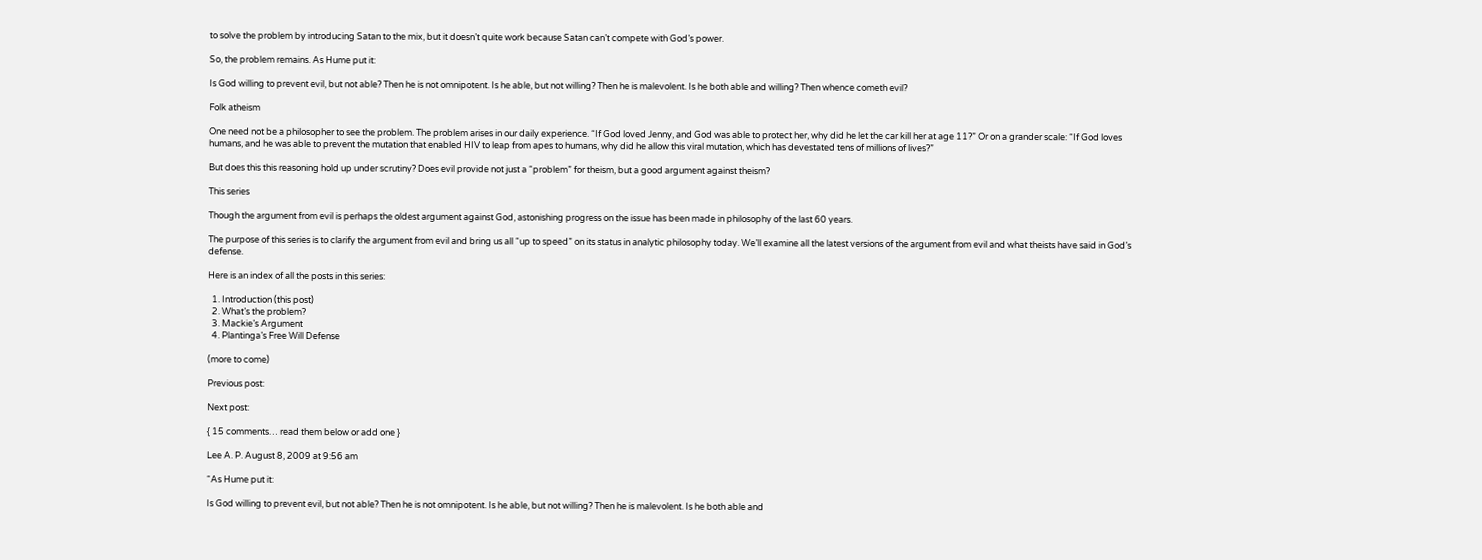to solve the problem by introducing Satan to the mix, but it doesn’t quite work because Satan can’t compete with God’s power.

So, the problem remains. As Hume put it:

Is God willing to prevent evil, but not able? Then he is not omnipotent. Is he able, but not willing? Then he is malevolent. Is he both able and willing? Then whence cometh evil?

Folk atheism

One need not be a philosopher to see the problem. The problem arises in our daily experience. “If God loved Jenny, and God was able to protect her, why did he let the car kill her at age 11?” Or on a grander scale: “If God loves humans, and he was able to prevent the mutation that enabled HIV to leap from apes to humans, why did he allow this viral mutation, which has devestated tens of millions of lives?”

But does this this reasoning hold up under scrutiny? Does evil provide not just a “problem” for theism, but a good argument against theism?

This series

Though the argument from evil is perhaps the oldest argument against God, astonishing progress on the issue has been made in philosophy of the last 60 years.

The purpose of this series is to clarify the argument from evil and bring us all “up to speed” on its status in analytic philosophy today. We’ll examine all the latest versions of the argument from evil and what theists have said in God’s defense.

Here is an index of all the posts in this series:

  1. Introduction (this post)
  2. What’s the problem?
  3. Mackie’s Argument
  4. Plantinga’s Free Will Defense

(more to come)

Previous post:

Next post:

{ 15 comments… read them below or add one }

Lee A. P. August 8, 2009 at 9:56 am

“As Hume put it:

Is God willing to prevent evil, but not able? Then he is not omnipotent. Is he able, but not willing? Then he is malevolent. Is he both able and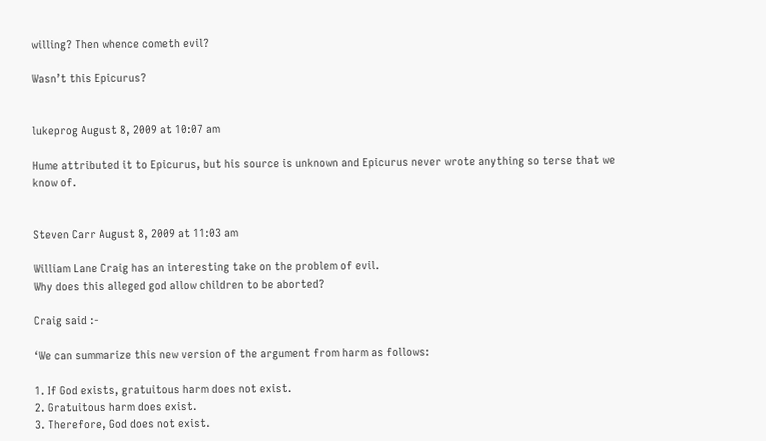willing? Then whence cometh evil?

Wasn’t this Epicurus?


lukeprog August 8, 2009 at 10:07 am

Hume attributed it to Epicurus, but his source is unknown and Epicurus never wrote anything so terse that we know of.


Steven Carr August 8, 2009 at 11:03 am

William Lane Craig has an interesting take on the problem of evil.
Why does this alleged god allow children to be aborted?

Craig said :-

‘We can summarize this new version of the argument from harm as follows:

1. If God exists, gratuitous harm does not exist.
2. Gratuitous harm does exist.
3. Therefore, God does not exist.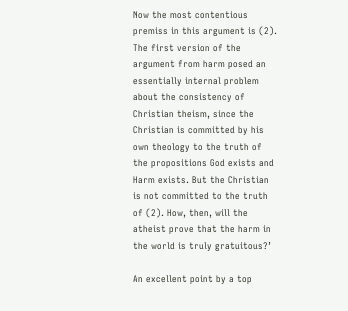Now the most contentious premiss in this argument is (2). The first version of the argument from harm posed an essentially internal problem about the consistency of Christian theism, since the Christian is committed by his own theology to the truth of the propositions God exists and Harm exists. But the Christian is not committed to the truth of (2). How, then, will the atheist prove that the harm in the world is truly gratuitous?’

An excellent point by a top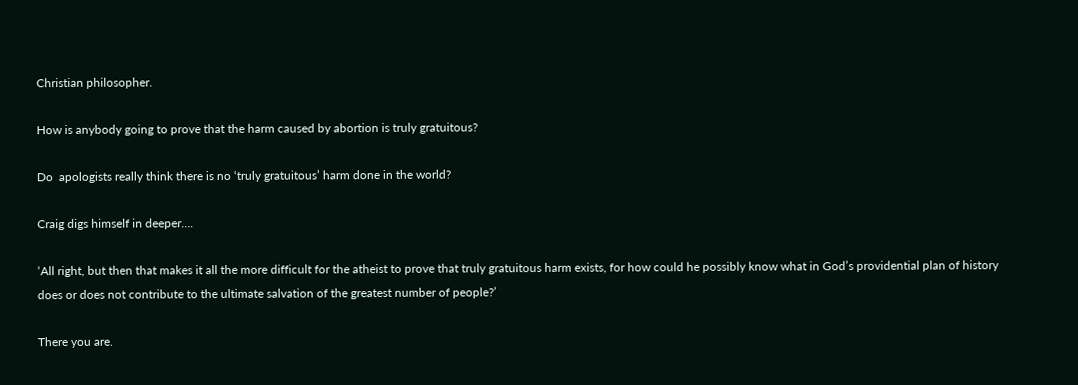Christian philosopher.

How is anybody going to prove that the harm caused by abortion is truly gratuitous?

Do  apologists really think there is no ‘truly gratuitous’ harm done in the world?

Craig digs himself in deeper….

‘All right, but then that makes it all the more difficult for the atheist to prove that truly gratuitous harm exists, for how could he possibly know what in God’s providential plan of history does or does not contribute to the ultimate salvation of the greatest number of people?’

There you are.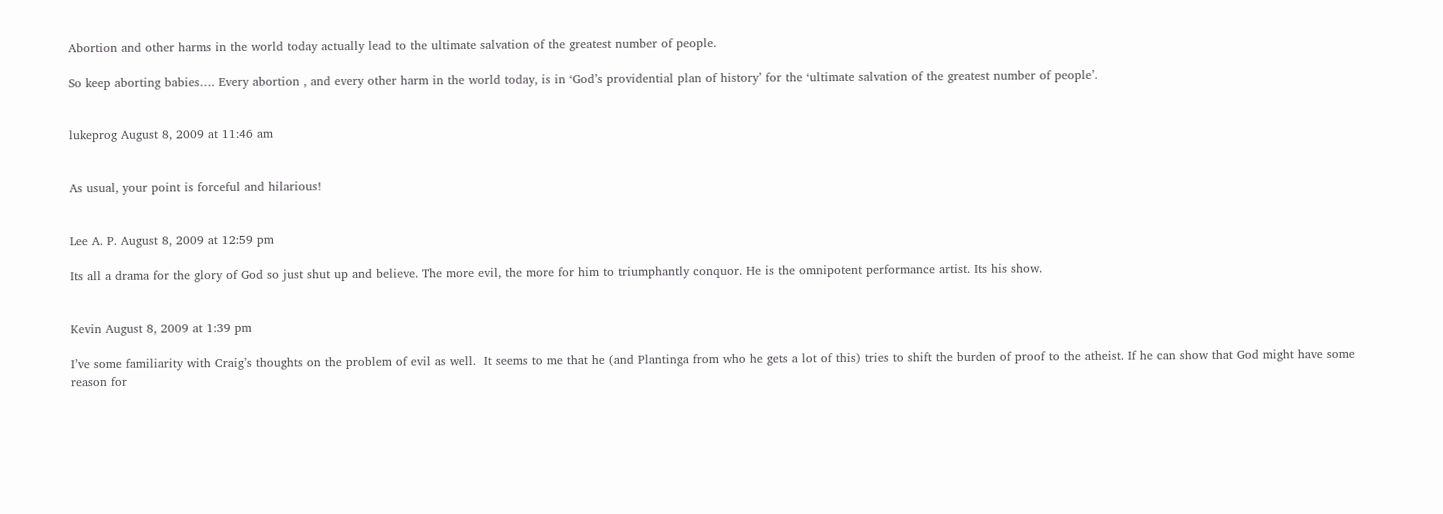Abortion and other harms in the world today actually lead to the ultimate salvation of the greatest number of people.

So keep aborting babies…. Every abortion , and every other harm in the world today, is in ‘God’s providential plan of history’ for the ‘ultimate salvation of the greatest number of people’.


lukeprog August 8, 2009 at 11:46 am


As usual, your point is forceful and hilarious!


Lee A. P. August 8, 2009 at 12:59 pm

Its all a drama for the glory of God so just shut up and believe. The more evil, the more for him to triumphantly conquor. He is the omnipotent performance artist. Its his show.


Kevin August 8, 2009 at 1:39 pm

I’ve some familiarity with Craig’s thoughts on the problem of evil as well.  It seems to me that he (and Plantinga from who he gets a lot of this) tries to shift the burden of proof to the atheist. If he can show that God might have some reason for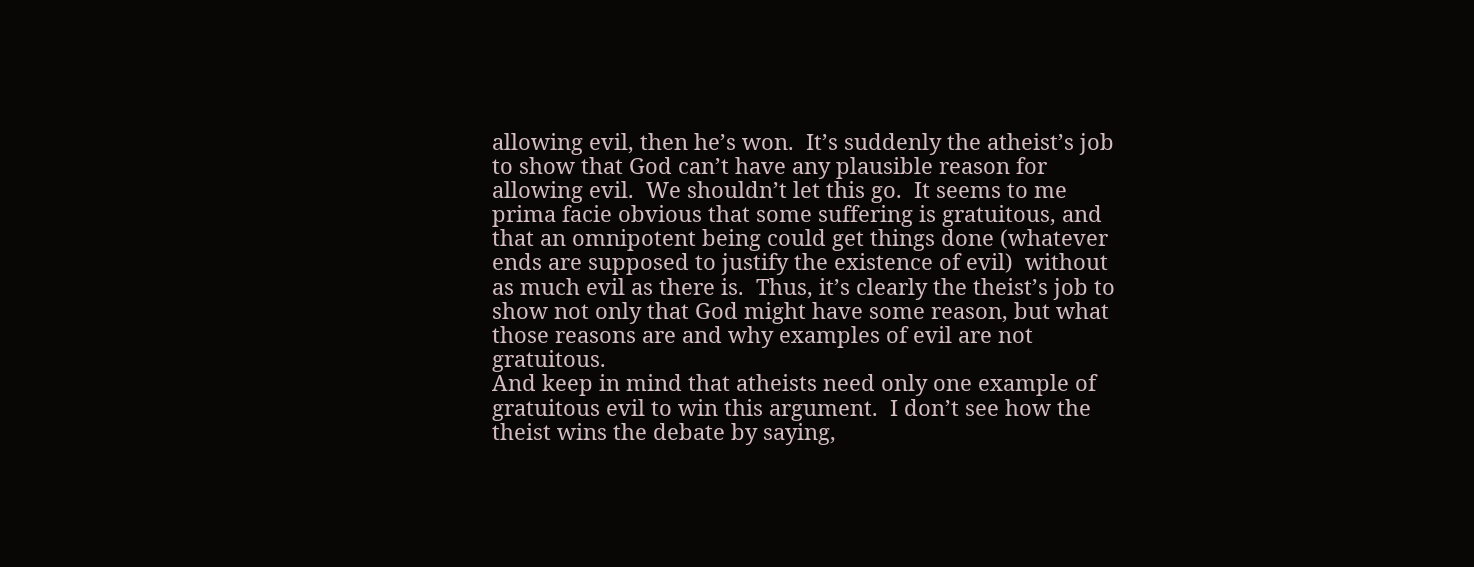allowing evil, then he’s won.  It’s suddenly the atheist’s job to show that God can’t have any plausible reason for allowing evil.  We shouldn’t let this go.  It seems to me prima facie obvious that some suffering is gratuitous, and that an omnipotent being could get things done (whatever ends are supposed to justify the existence of evil)  without as much evil as there is.  Thus, it’s clearly the theist’s job to show not only that God might have some reason, but what those reasons are and why examples of evil are not gratuitous.
And keep in mind that atheists need only one example of gratuitous evil to win this argument.  I don’t see how the theist wins the debate by saying,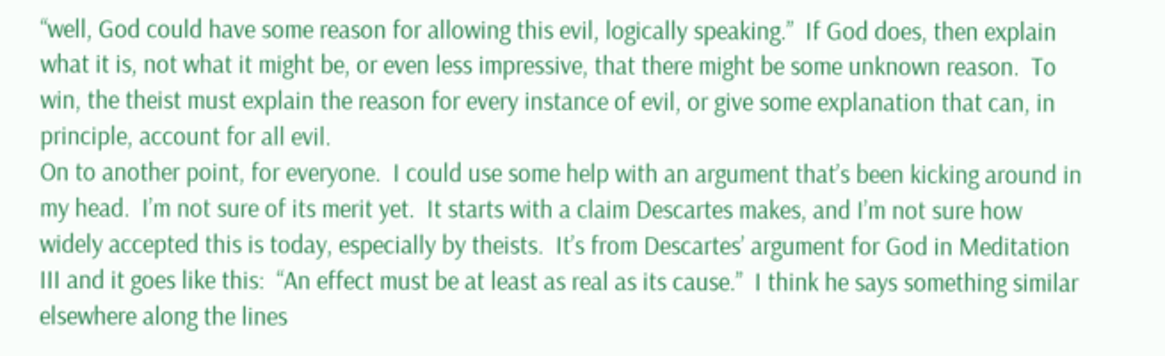“well, God could have some reason for allowing this evil, logically speaking.”  If God does, then explain what it is, not what it might be, or even less impressive, that there might be some unknown reason.  To win, the theist must explain the reason for every instance of evil, or give some explanation that can, in principle, account for all evil.
On to another point, for everyone.  I could use some help with an argument that’s been kicking around in my head.  I’m not sure of its merit yet.  It starts with a claim Descartes makes, and I’m not sure how widely accepted this is today, especially by theists.  It’s from Descartes’ argument for God in Meditation III and it goes like this:  “An effect must be at least as real as its cause.”  I think he says something similar elsewhere along the lines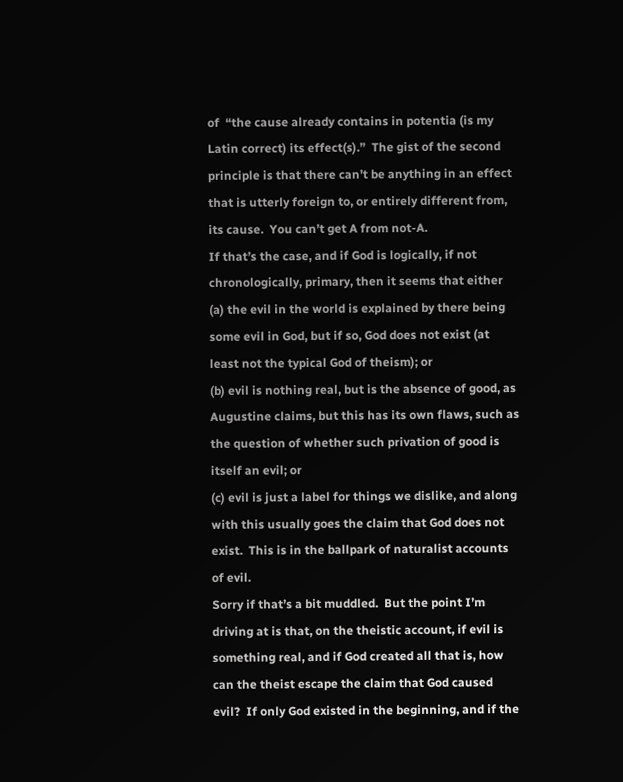of  “the cause already contains in potentia (is my Latin correct) its effect(s).”  The gist of the second principle is that there can’t be anything in an effect that is utterly foreign to, or entirely different from, its cause.  You can’t get A from not-A.
If that’s the case, and if God is logically, if not chronologically, primary, then it seems that either
(a) the evil in the world is explained by there being some evil in God, but if so, God does not exist (at least not the typical God of theism); or
(b) evil is nothing real, but is the absence of good, as Augustine claims, but this has its own flaws, such as the question of whether such privation of good is itself an evil; or
(c) evil is just a label for things we dislike, and along with this usually goes the claim that God does not exist.  This is in the ballpark of naturalist accounts of evil.
Sorry if that’s a bit muddled.  But the point I’m driving at is that, on the theistic account, if evil is something real, and if God created all that is, how can the theist escape the claim that God caused evil?  If only God existed in the beginning, and if the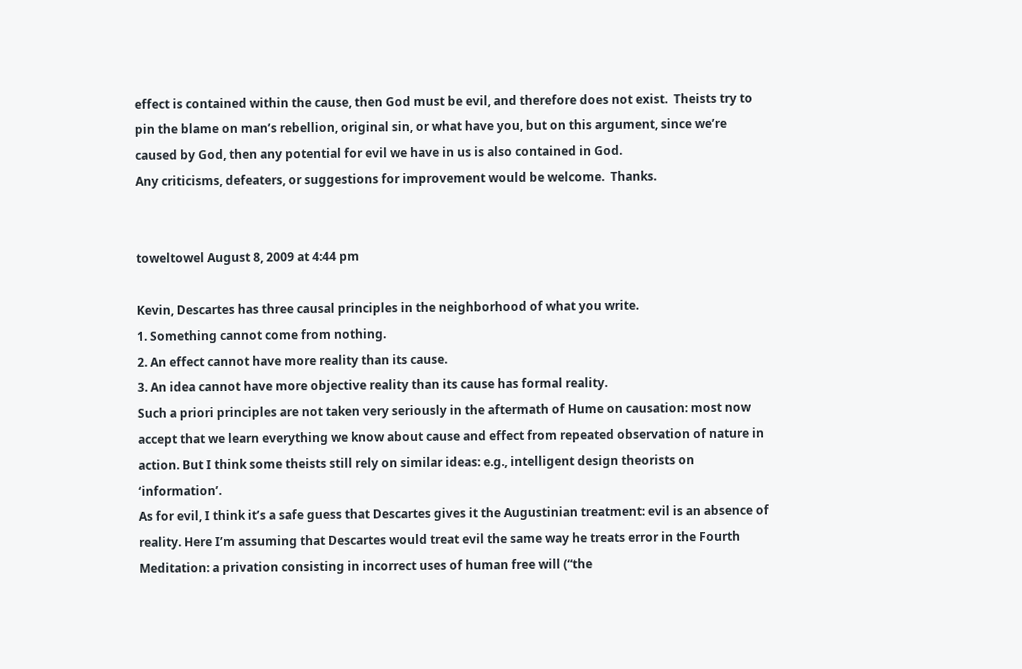effect is contained within the cause, then God must be evil, and therefore does not exist.  Theists try to pin the blame on man’s rebellion, original sin, or what have you, but on this argument, since we’re caused by God, then any potential for evil we have in us is also contained in God.
Any criticisms, defeaters, or suggestions for improvement would be welcome.  Thanks.


toweltowel August 8, 2009 at 4:44 pm

Kevin, Descartes has three causal principles in the neighborhood of what you write.
1. Something cannot come from nothing.
2. An effect cannot have more reality than its cause.
3. An idea cannot have more objective reality than its cause has formal reality.
Such a priori principles are not taken very seriously in the aftermath of Hume on causation: most now accept that we learn everything we know about cause and effect from repeated observation of nature in action. But I think some theists still rely on similar ideas: e.g., intelligent design theorists on ‘information’.
As for evil, I think it’s a safe guess that Descartes gives it the Augustinian treatment: evil is an absence of reality. Here I’m assuming that Descartes would treat evil the same way he treats error in the Fourth Meditation: a privation consisting in incorrect uses of human free will (“the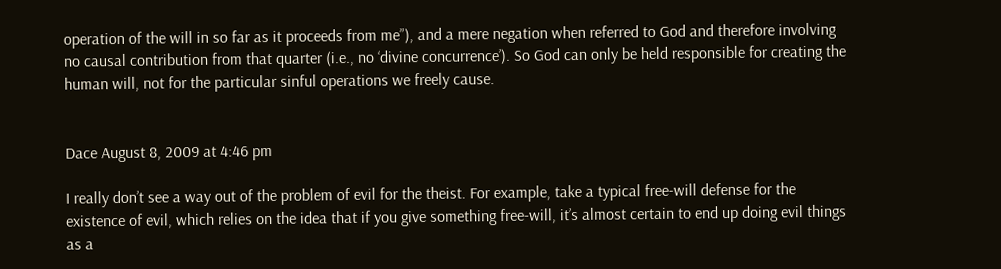operation of the will in so far as it proceeds from me”), and a mere negation when referred to God and therefore involving no causal contribution from that quarter (i.e., no ‘divine concurrence’). So God can only be held responsible for creating the human will, not for the particular sinful operations we freely cause.


Dace August 8, 2009 at 4:46 pm

I really don’t see a way out of the problem of evil for the theist. For example, take a typical free-will defense for the existence of evil, which relies on the idea that if you give something free-will, it’s almost certain to end up doing evil things as a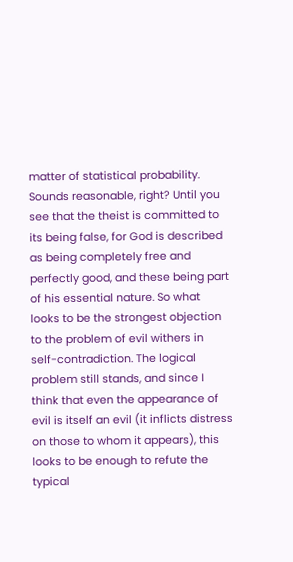matter of statistical probability.
Sounds reasonable, right? Until you see that the theist is committed to its being false, for God is described as being completely free and perfectly good, and these being part of his essential nature. So what looks to be the strongest objection to the problem of evil withers in self-contradiction. The logical problem still stands, and since I think that even the appearance of evil is itself an evil (it inflicts distress on those to whom it appears), this looks to be enough to refute the typical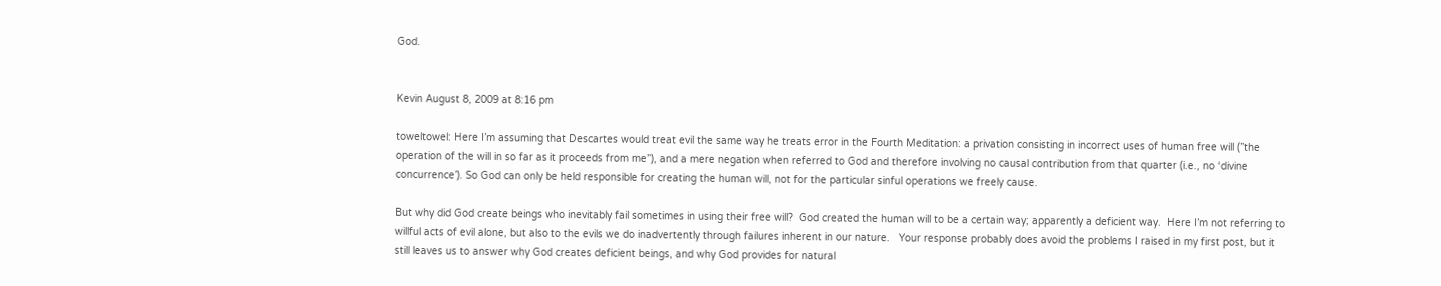God.


Kevin August 8, 2009 at 8:16 pm

toweltowel: Here I’m assuming that Descartes would treat evil the same way he treats error in the Fourth Meditation: a privation consisting in incorrect uses of human free will (”the operation of the will in so far as it proceeds from me”), and a mere negation when referred to God and therefore involving no causal contribution from that quarter (i.e., no ‘divine concurrence’). So God can only be held responsible for creating the human will, not for the particular sinful operations we freely cause.

But why did God create beings who inevitably fail sometimes in using their free will?  God created the human will to be a certain way; apparently a deficient way.  Here I’m not referring to willful acts of evil alone, but also to the evils we do inadvertently through failures inherent in our nature.   Your response probably does avoid the problems I raised in my first post, but it still leaves us to answer why God creates deficient beings, and why God provides for natural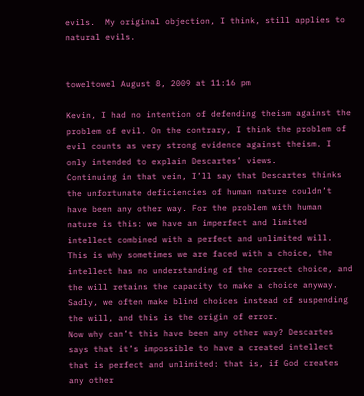evils.  My original objection, I think, still applies to natural evils.


toweltowel August 8, 2009 at 11:16 pm

Kevin, I had no intention of defending theism against the problem of evil. On the contrary, I think the problem of evil counts as very strong evidence against theism. I only intended to explain Descartes’ views.
Continuing in that vein, I’ll say that Descartes thinks the unfortunate deficiencies of human nature couldn’t have been any other way. For the problem with human nature is this: we have an imperfect and limited intellect combined with a perfect and unlimited will. This is why sometimes we are faced with a choice, the intellect has no understanding of the correct choice, and the will retains the capacity to make a choice anyway. Sadly, we often make blind choices instead of suspending the will, and this is the origin of error.
Now why can’t this have been any other way? Descartes says that it’s impossible to have a created intellect that is perfect and unlimited: that is, if God creates any other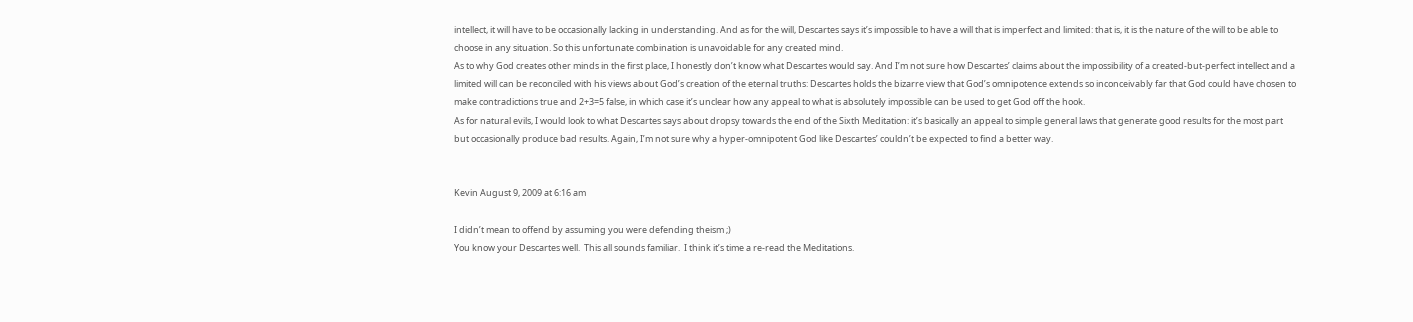intellect, it will have to be occasionally lacking in understanding. And as for the will, Descartes says it’s impossible to have a will that is imperfect and limited: that is, it is the nature of the will to be able to choose in any situation. So this unfortunate combination is unavoidable for any created mind.
As to why God creates other minds in the first place, I honestly don’t know what Descartes would say. And I’m not sure how Descartes’ claims about the impossibility of a created-but-perfect intellect and a limited will can be reconciled with his views about God’s creation of the eternal truths: Descartes holds the bizarre view that God’s omnipotence extends so inconceivably far that God could have chosen to make contradictions true and 2+3=5 false, in which case it’s unclear how any appeal to what is absolutely impossible can be used to get God off the hook.
As for natural evils, I would look to what Descartes says about dropsy towards the end of the Sixth Meditation: it’s basically an appeal to simple general laws that generate good results for the most part but occasionally produce bad results. Again, I’m not sure why a hyper-omnipotent God like Descartes’ couldn’t be expected to find a better way.


Kevin August 9, 2009 at 6:16 am

I didn’t mean to offend by assuming you were defending theism ;)
You know your Descartes well.  This all sounds familiar.  I think it’s time a re-read the Meditations.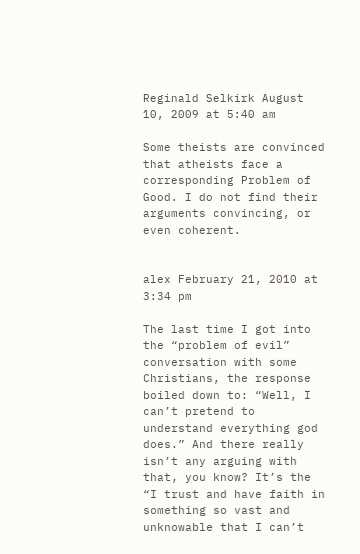Reginald Selkirk August 10, 2009 at 5:40 am

Some theists are convinced that atheists face a corresponding Problem of Good. I do not find their arguments convincing, or even coherent.


alex February 21, 2010 at 3:34 pm

The last time I got into the “problem of evil” conversation with some Christians, the response boiled down to: “Well, I can’t pretend to understand everything god does.” And there really isn’t any arguing with that, you know? It’s the “I trust and have faith in something so vast and unknowable that I can’t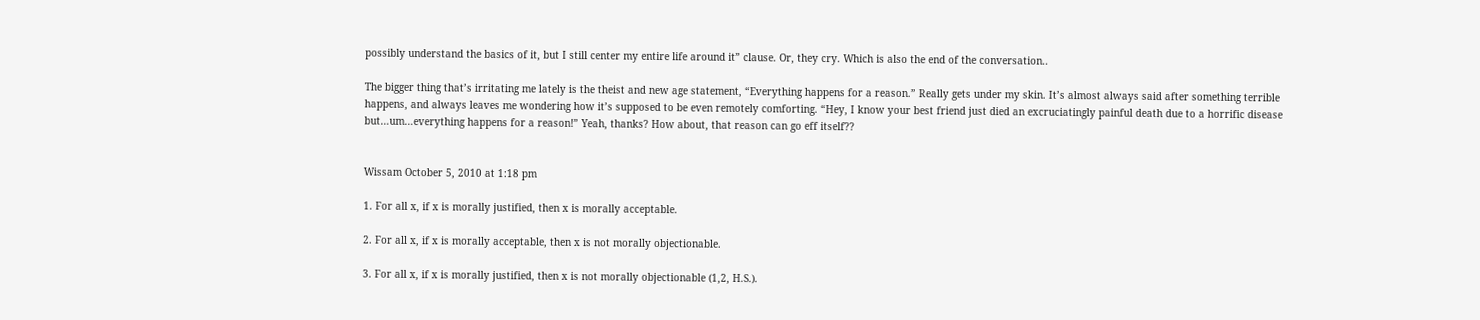possibly understand the basics of it, but I still center my entire life around it” clause. Or, they cry. Which is also the end of the conversation..

The bigger thing that’s irritating me lately is the theist and new age statement, “Everything happens for a reason.” Really gets under my skin. It’s almost always said after something terrible happens, and always leaves me wondering how it’s supposed to be even remotely comforting. “Hey, I know your best friend just died an excruciatingly painful death due to a horrific disease but…um…everything happens for a reason!” Yeah, thanks? How about, that reason can go eff itself??


Wissam October 5, 2010 at 1:18 pm

1. For all x, if x is morally justified, then x is morally acceptable.

2. For all x, if x is morally acceptable, then x is not morally objectionable.

3. For all x, if x is morally justified, then x is not morally objectionable (1,2, H.S.).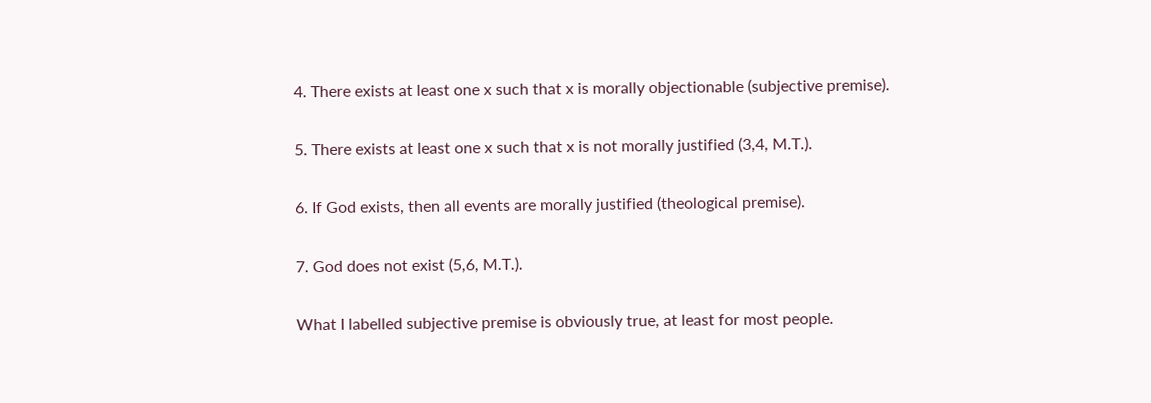4. There exists at least one x such that x is morally objectionable (subjective premise).

5. There exists at least one x such that x is not morally justified (3,4, M.T.).

6. If God exists, then all events are morally justified (theological premise).

7. God does not exist (5,6, M.T.).

What I labelled subjective premise is obviously true, at least for most people.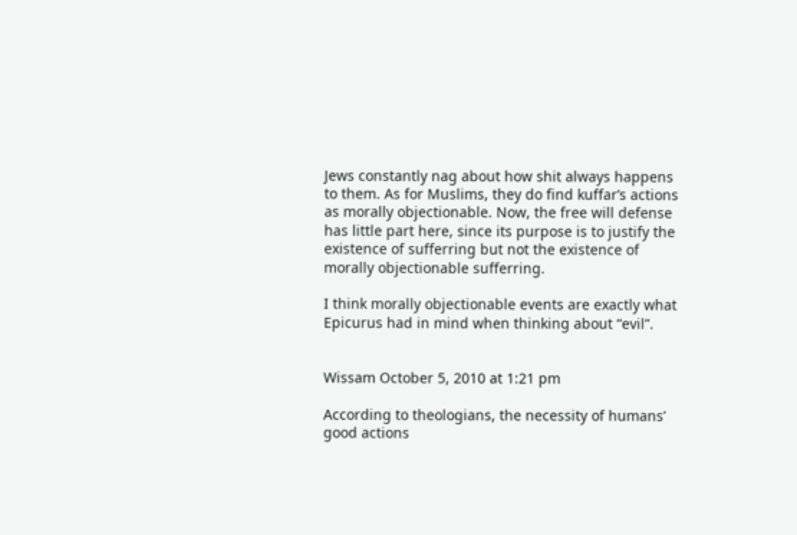Jews constantly nag about how shit always happens to them. As for Muslims, they do find kuffar’s actions as morally objectionable. Now, the free will defense has little part here, since its purpose is to justify the existence of sufferring but not the existence of morally objectionable sufferring.

I think morally objectionable events are exactly what Epicurus had in mind when thinking about “evil”.


Wissam October 5, 2010 at 1:21 pm

According to theologians, the necessity of humans’ good actions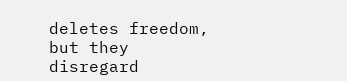deletes freedom, but they disregard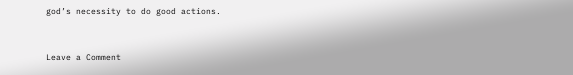god’s necessity to do good actions.


Leave a Comment